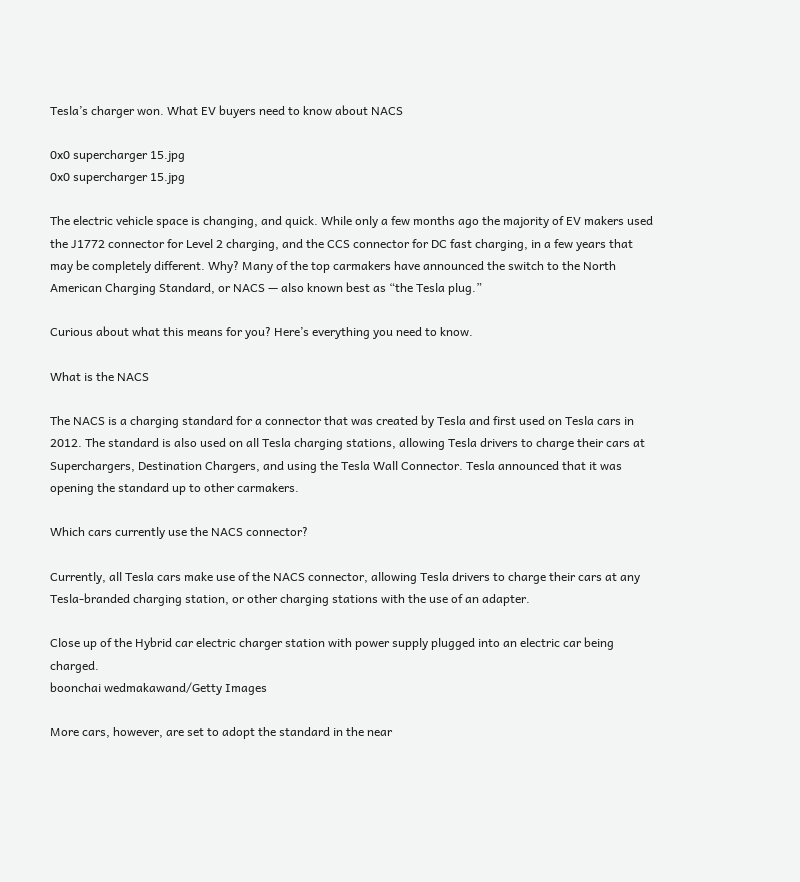Tesla’s charger won. What EV buyers need to know about NACS

0x0 supercharger 15.jpg
0x0 supercharger 15.jpg

The electric vehicle space is changing, and quick. While only a few months ago the majority of EV makers used the J1772 connector for Level 2 charging, and the CCS connector for DC fast charging, in a few years that may be completely different. Why? Many of the top carmakers have announced the switch to the North American Charging Standard, or NACS — also known best as “the Tesla plug.”

Curious about what this means for you? Here’s everything you need to know.

What is the NACS

The NACS is a charging standard for a connector that was created by Tesla and first used on Tesla cars in 2012. The standard is also used on all Tesla charging stations, allowing Tesla drivers to charge their cars at Superchargers, Destination Chargers, and using the Tesla Wall Connector. Tesla announced that it was opening the standard up to other carmakers.

Which cars currently use the NACS connector?

Currently, all Tesla cars make use of the NACS connector, allowing Tesla drivers to charge their cars at any Tesla-branded charging station, or other charging stations with the use of an adapter.

Close up of the Hybrid car electric charger station with power supply plugged into an electric car being charged.
boonchai wedmakawand/Getty Images

More cars, however, are set to adopt the standard in the near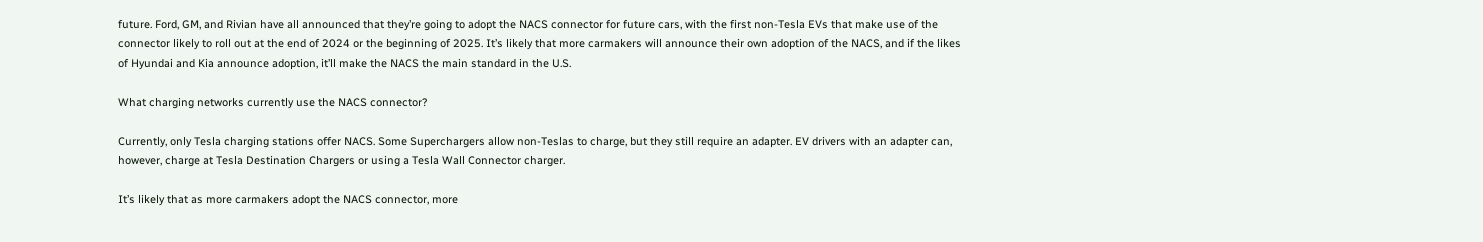future. Ford, GM, and Rivian have all announced that they’re going to adopt the NACS connector for future cars, with the first non-Tesla EVs that make use of the connector likely to roll out at the end of 2024 or the beginning of 2025. It’s likely that more carmakers will announce their own adoption of the NACS, and if the likes of Hyundai and Kia announce adoption, it’ll make the NACS the main standard in the U.S.

What charging networks currently use the NACS connector?

Currently, only Tesla charging stations offer NACS. Some Superchargers allow non-Teslas to charge, but they still require an adapter. EV drivers with an adapter can, however, charge at Tesla Destination Chargers or using a Tesla Wall Connector charger.

It’s likely that as more carmakers adopt the NACS connector, more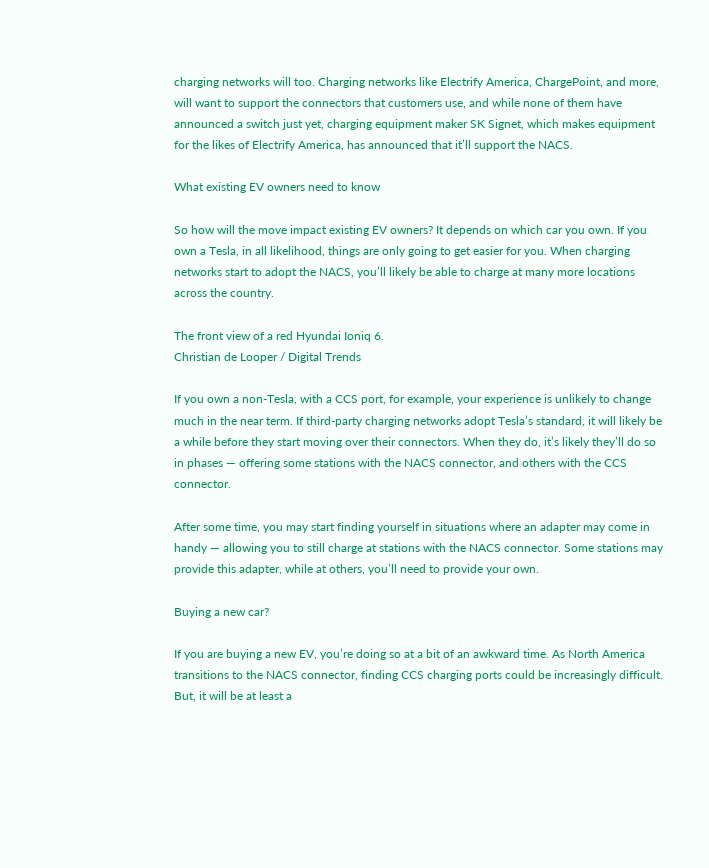charging networks will too. Charging networks like Electrify America, ChargePoint, and more, will want to support the connectors that customers use, and while none of them have announced a switch just yet, charging equipment maker SK Signet, which makes equipment for the likes of Electrify America, has announced that it’ll support the NACS.

What existing EV owners need to know

So how will the move impact existing EV owners? It depends on which car you own. If you own a Tesla, in all likelihood, things are only going to get easier for you. When charging networks start to adopt the NACS, you’ll likely be able to charge at many more locations across the country.

The front view of a red Hyundai Ioniq 6.
Christian de Looper / Digital Trends

If you own a non-Tesla, with a CCS port, for example, your experience is unlikely to change much in the near term. If third-party charging networks adopt Tesla’s standard, it will likely be a while before they start moving over their connectors. When they do, it’s likely they’ll do so in phases — offering some stations with the NACS connector, and others with the CCS connector.

After some time, you may start finding yourself in situations where an adapter may come in handy — allowing you to still charge at stations with the NACS connector. Some stations may provide this adapter, while at others, you’ll need to provide your own.

Buying a new car?

If you are buying a new EV, you’re doing so at a bit of an awkward time. As North America transitions to the NACS connector, finding CCS charging ports could be increasingly difficult. But, it will be at least a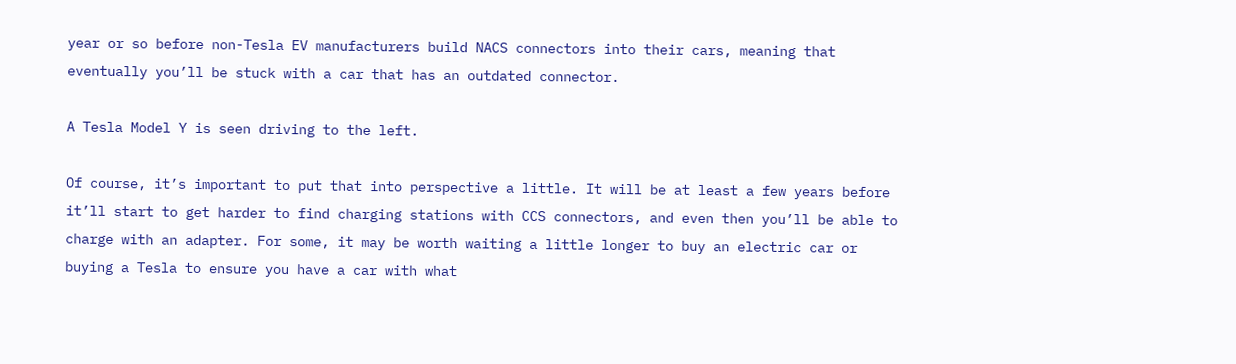year or so before non-Tesla EV manufacturers build NACS connectors into their cars, meaning that eventually you’ll be stuck with a car that has an outdated connector.

A Tesla Model Y is seen driving to the left.

Of course, it’s important to put that into perspective a little. It will be at least a few years before it’ll start to get harder to find charging stations with CCS connectors, and even then you’ll be able to charge with an adapter. For some, it may be worth waiting a little longer to buy an electric car or buying a Tesla to ensure you have a car with what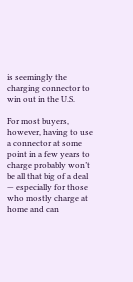is seemingly the charging connector to win out in the U.S.

For most buyers, however, having to use a connector at some point in a few years to charge probably won’t be all that big of a deal — especially for those who mostly charge at home and can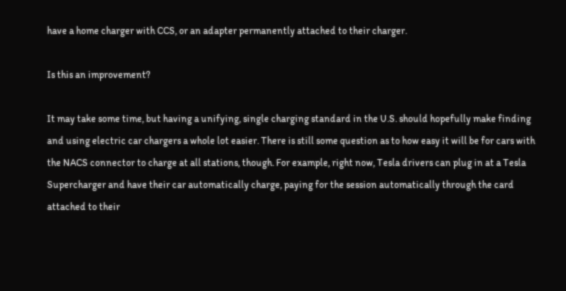have a home charger with CCS, or an adapter permanently attached to their charger.

Is this an improvement?

It may take some time, but having a unifying, single charging standard in the U.S. should hopefully make finding and using electric car chargers a whole lot easier. There is still some question as to how easy it will be for cars with the NACS connector to charge at all stations, though. For example, right now, Tesla drivers can plug in at a Tesla Supercharger and have their car automatically charge, paying for the session automatically through the card attached to their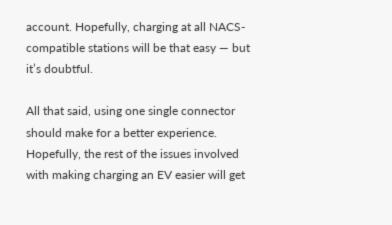account. Hopefully, charging at all NACS-compatible stations will be that easy — but it’s doubtful.

All that said, using one single connector should make for a better experience. Hopefully, the rest of the issues involved with making charging an EV easier will get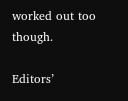worked out too though.

Editors’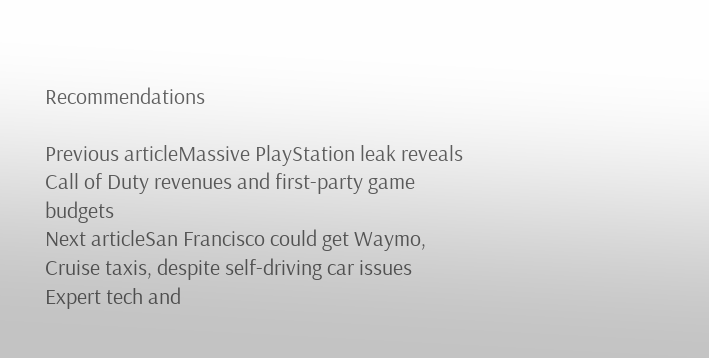Recommendations

Previous articleMassive PlayStation leak reveals Call of Duty revenues and first-party game budgets
Next articleSan Francisco could get Waymo, Cruise taxis, despite self-driving car issues
Expert tech and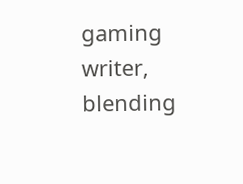gaming writer, blending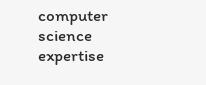computer science expertise